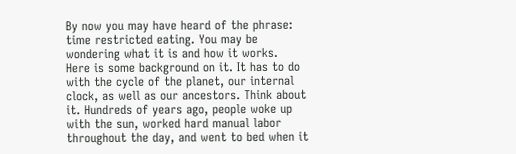By now you may have heard of the phrase: time restricted eating. You may be wondering what it is and how it works.  Here is some background on it. It has to do with the cycle of the planet, our internal clock, as well as our ancestors. Think about it. Hundreds of years ago, people woke up with the sun, worked hard manual labor throughout the day, and went to bed when it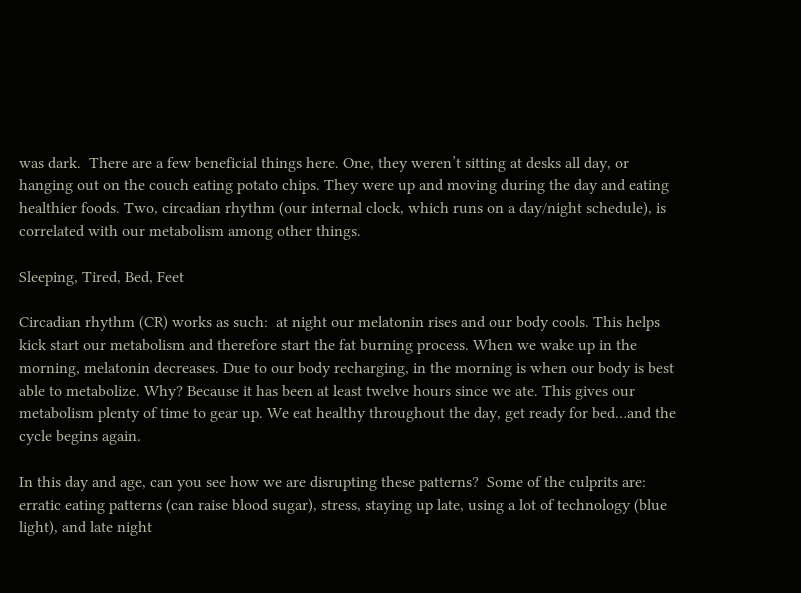was dark.  There are a few beneficial things here. One, they weren’t sitting at desks all day, or hanging out on the couch eating potato chips. They were up and moving during the day and eating healthier foods. Two, circadian rhythm (our internal clock, which runs on a day/night schedule), is correlated with our metabolism among other things.

Sleeping, Tired, Bed, Feet

Circadian rhythm (CR) works as such:  at night our melatonin rises and our body cools. This helps kick start our metabolism and therefore start the fat burning process. When we wake up in the morning, melatonin decreases. Due to our body recharging, in the morning is when our body is best able to metabolize. Why? Because it has been at least twelve hours since we ate. This gives our metabolism plenty of time to gear up. We eat healthy throughout the day, get ready for bed…and the cycle begins again.

In this day and age, can you see how we are disrupting these patterns?  Some of the culprits are: erratic eating patterns (can raise blood sugar), stress, staying up late, using a lot of technology (blue light), and late night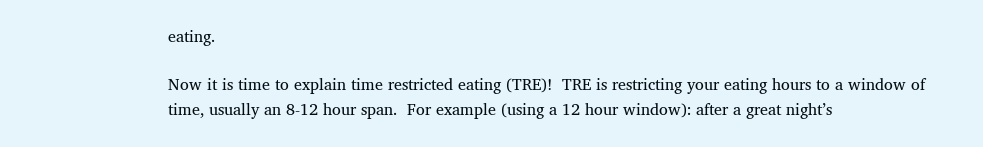eating.

Now it is time to explain time restricted eating (TRE)!  TRE is restricting your eating hours to a window of time, usually an 8-12 hour span.  For example (using a 12 hour window): after a great night’s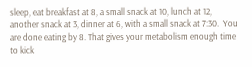sleep, eat breakfast at 8, a small snack at 10, lunch at 12, another snack at 3, dinner at 6, with a small snack at 7:30.  You are done eating by 8. That gives your metabolism enough time to kick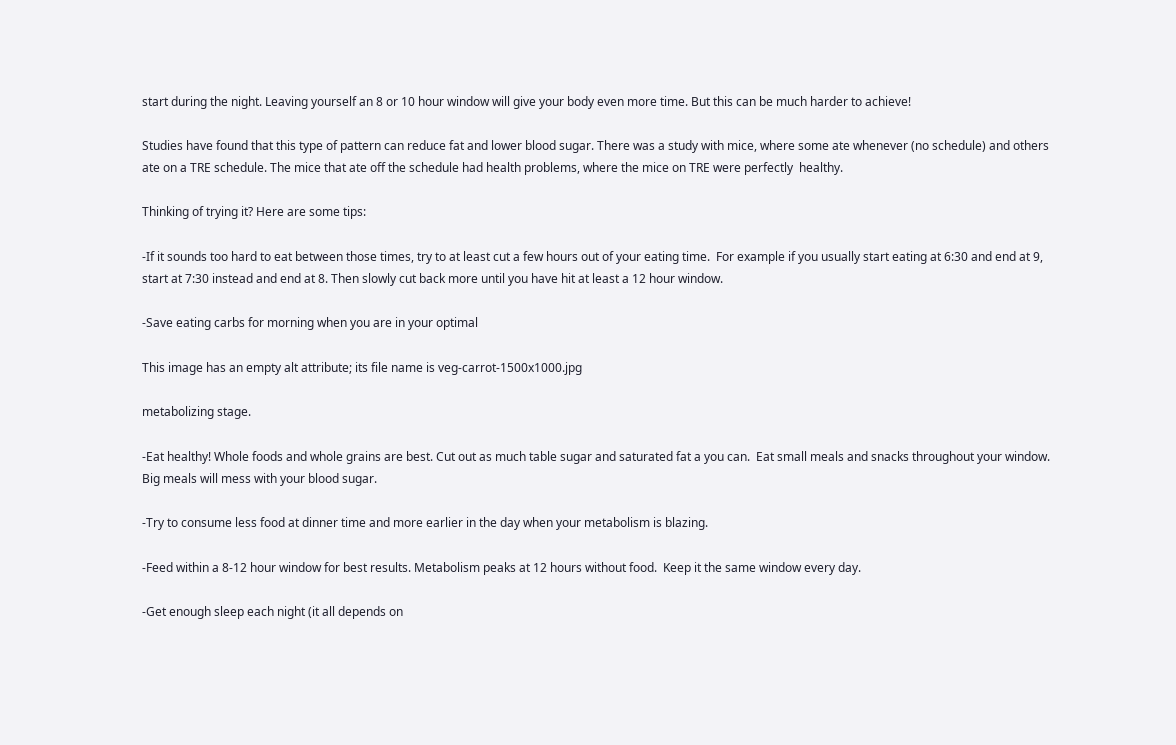start during the night. Leaving yourself an 8 or 10 hour window will give your body even more time. But this can be much harder to achieve!

Studies have found that this type of pattern can reduce fat and lower blood sugar. There was a study with mice, where some ate whenever (no schedule) and others ate on a TRE schedule. The mice that ate off the schedule had health problems, where the mice on TRE were perfectly  healthy.

Thinking of trying it? Here are some tips:

-If it sounds too hard to eat between those times, try to at least cut a few hours out of your eating time.  For example if you usually start eating at 6:30 and end at 9, start at 7:30 instead and end at 8. Then slowly cut back more until you have hit at least a 12 hour window.

-Save eating carbs for morning when you are in your optimal

This image has an empty alt attribute; its file name is veg-carrot-1500x1000.jpg

metabolizing stage.

-Eat healthy! Whole foods and whole grains are best. Cut out as much table sugar and saturated fat a you can.  Eat small meals and snacks throughout your window. Big meals will mess with your blood sugar.

-Try to consume less food at dinner time and more earlier in the day when your metabolism is blazing.

-Feed within a 8-12 hour window for best results. Metabolism peaks at 12 hours without food.  Keep it the same window every day.

-Get enough sleep each night (it all depends on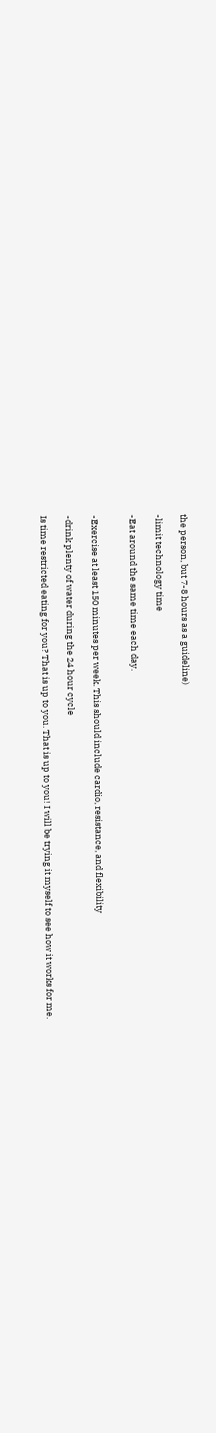the person, but 7-8 hours as a guideline)

-limit technology time

-Eat around the same time each day.


-Exercise at least 150 minutes per week. This should include cardio, resistance, and flexibility

-drink plenty of water during the 24 hour cycle

Is time restricted eating for you? That is up to you. That is up to you! I will be trying it myself to see how it works for me.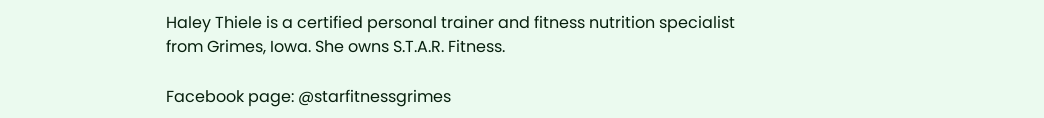Haley Thiele is a certified personal trainer and fitness nutrition specialist from Grimes, Iowa. She owns S.T.A.R. Fitness.

Facebook page: @starfitnessgrimes